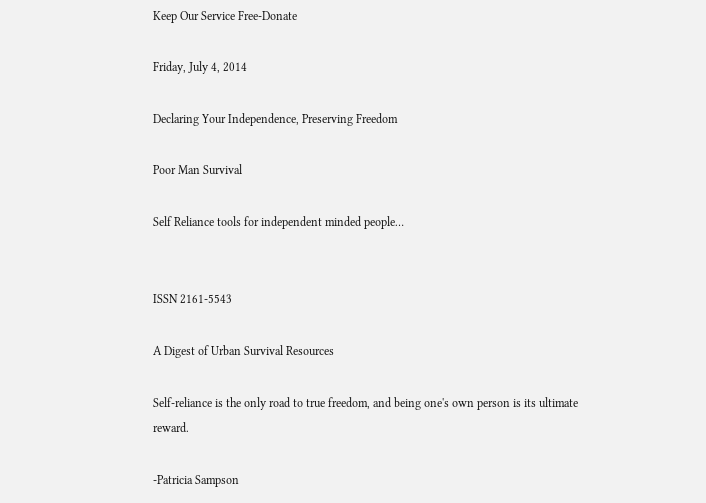Keep Our Service Free-Donate

Friday, July 4, 2014

Declaring Your Independence, Preserving Freedom

Poor Man Survival

Self Reliance tools for independent minded people…


ISSN 2161-5543

A Digest of Urban Survival Resources

Self-reliance is the only road to true freedom, and being one's own person is its ultimate reward.

-Patricia Sampson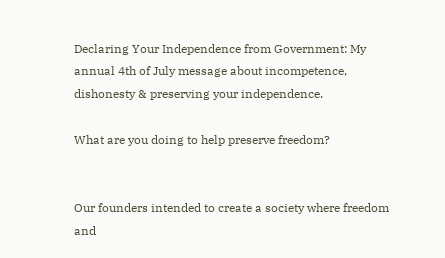Declaring Your Independence from Government: My annual 4th of July message about incompetence, dishonesty & preserving your independence.

What are you doing to help preserve freedom?


Our founders intended to create a society where freedom and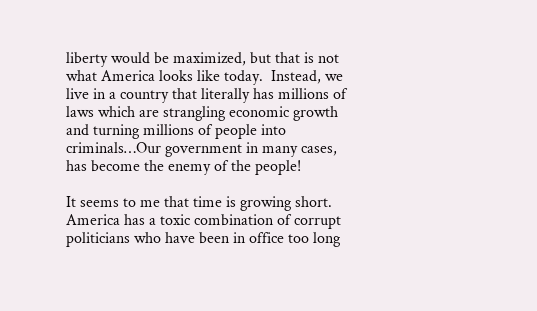liberty would be maximized, but that is not what America looks like today.  Instead, we live in a country that literally has millions of laws which are strangling economic growth and turning millions of people into criminals…Our government in many cases, has become the enemy of the people!

It seems to me that time is growing short. America has a toxic combination of corrupt politicians who have been in office too long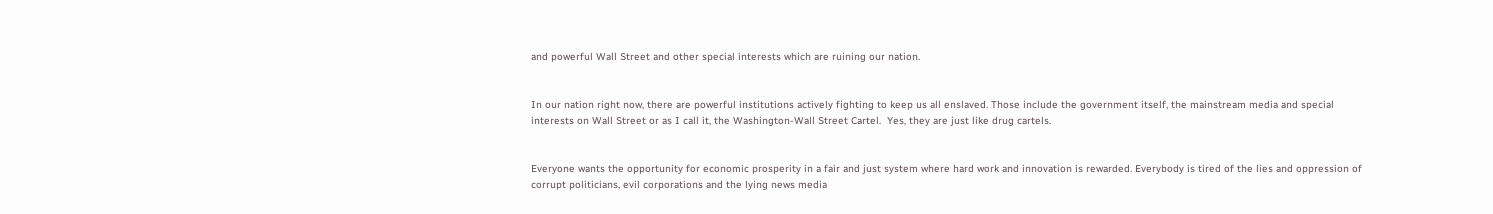and powerful Wall Street and other special interests which are ruining our nation.


In our nation right now, there are powerful institutions actively fighting to keep us all enslaved. Those include the government itself, the mainstream media and special interests on Wall Street or as I call it, the Washington-Wall Street Cartel.  Yes, they are just like drug cartels.


Everyone wants the opportunity for economic prosperity in a fair and just system where hard work and innovation is rewarded. Everybody is tired of the lies and oppression of corrupt politicians, evil corporations and the lying news media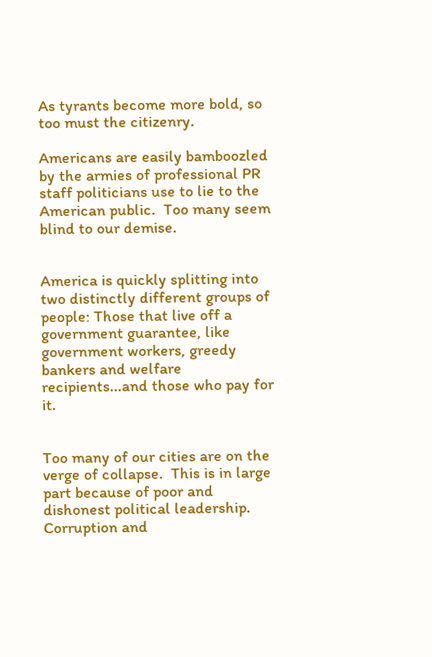As tyrants become more bold, so too must the citizenry.

Americans are easily bamboozled by the armies of professional PR staff politicians use to lie to the American public.  Too many seem blind to our demise.


America is quickly splitting into two distinctly different groups of people: Those that live off a government guarantee, like government workers, greedy bankers and welfare recipients...and those who pay for it.


Too many of our cities are on the verge of collapse.  This is in large part because of poor and dishonest political leadership.  Corruption and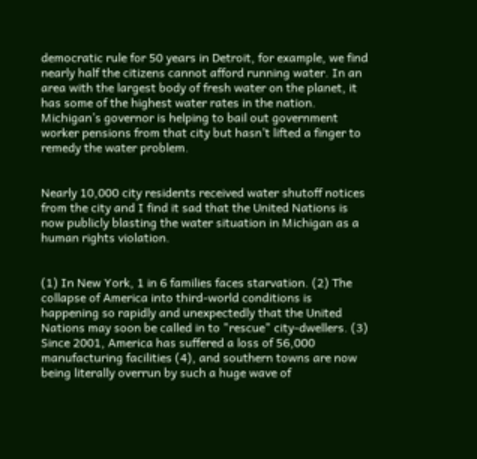democratic rule for 50 years in Detroit, for example, we find nearly half the citizens cannot afford running water. In an area with the largest body of fresh water on the planet, it has some of the highest water rates in the nation.  Michigan’s governor is helping to bail out government worker pensions from that city but hasn’t lifted a finger to remedy the water problem.


Nearly 10,000 city residents received water shutoff notices from the city and I find it sad that the United Nations is now publicly blasting the water situation in Michigan as a human rights violation.


(1) In New York, 1 in 6 families faces starvation. (2) The collapse of America into third-world conditions is happening so rapidly and unexpectedly that the United Nations may soon be called in to "rescue" city-dwellers. (3) Since 2001, America has suffered a loss of 56,000 manufacturing facilities (4), and southern towns are now being literally overrun by such a huge wave of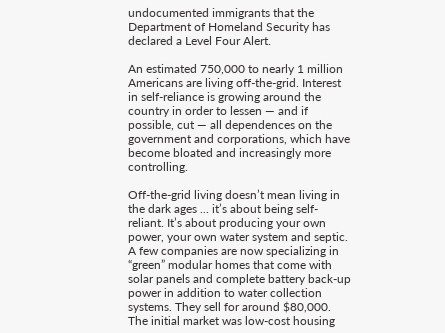undocumented immigrants that the Department of Homeland Security has declared a Level Four Alert.

An estimated 750,000 to nearly 1 million Americans are living off-the-grid. Interest in self-reliance is growing around the country in order to lessen — and if possible, cut — all dependences on the government and corporations, which have become bloated and increasingly more controlling.

Off-the-grid living doesn’t mean living in the dark ages ... it’s about being self-reliant. It’s about producing your own power, your own water system and septic. A few companies are now specializing in “green” modular homes that come with solar panels and complete battery back-up power in addition to water collection systems. They sell for around $80,000. The initial market was low-cost housing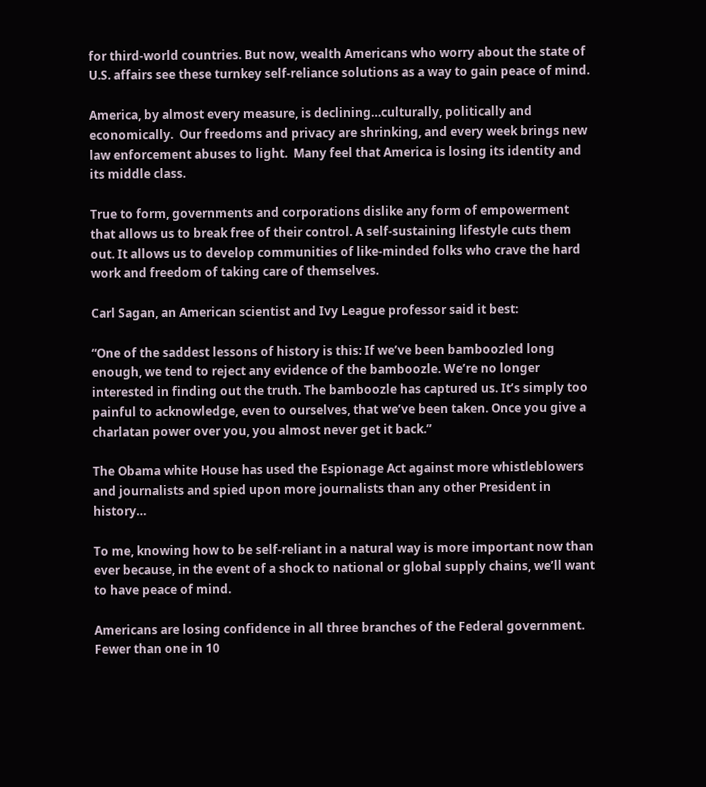for third-world countries. But now, wealth Americans who worry about the state of U.S. affairs see these turnkey self-reliance solutions as a way to gain peace of mind.

America, by almost every measure, is declining…culturally, politically and economically.  Our freedoms and privacy are shrinking, and every week brings new law enforcement abuses to light.  Many feel that America is losing its identity and its middle class.

True to form, governments and corporations dislike any form of empowerment that allows us to break free of their control. A self-sustaining lifestyle cuts them out. It allows us to develop communities of like-minded folks who crave the hard work and freedom of taking care of themselves.

Carl Sagan, an American scientist and Ivy League professor said it best:

“One of the saddest lessons of history is this: If we’ve been bamboozled long enough, we tend to reject any evidence of the bamboozle. We’re no longer interested in finding out the truth. The bamboozle has captured us. It’s simply too painful to acknowledge, even to ourselves, that we’ve been taken. Once you give a charlatan power over you, you almost never get it back.”

The Obama white House has used the Espionage Act against more whistleblowers and journalists and spied upon more journalists than any other President in history…

To me, knowing how to be self-reliant in a natural way is more important now than ever because, in the event of a shock to national or global supply chains, we’ll want to have peace of mind.

Americans are losing confidence in all three branches of the Federal government. Fewer than one in 10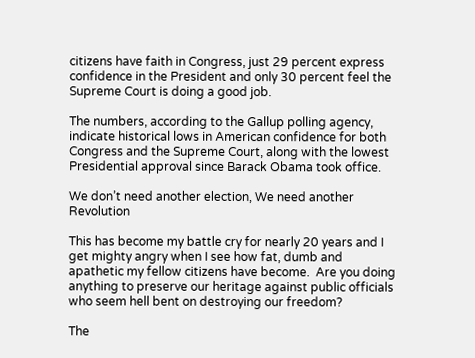citizens have faith in Congress, just 29 percent express confidence in the President and only 30 percent feel the Supreme Court is doing a good job.

The numbers, according to the Gallup polling agency, indicate historical lows in American confidence for both Congress and the Supreme Court, along with the lowest Presidential approval since Barack Obama took office.

We don’t need another election, We need another Revolution

This has become my battle cry for nearly 20 years and I get mighty angry when I see how fat, dumb and apathetic my fellow citizens have become.  Are you doing anything to preserve our heritage against public officials who seem hell bent on destroying our freedom?

The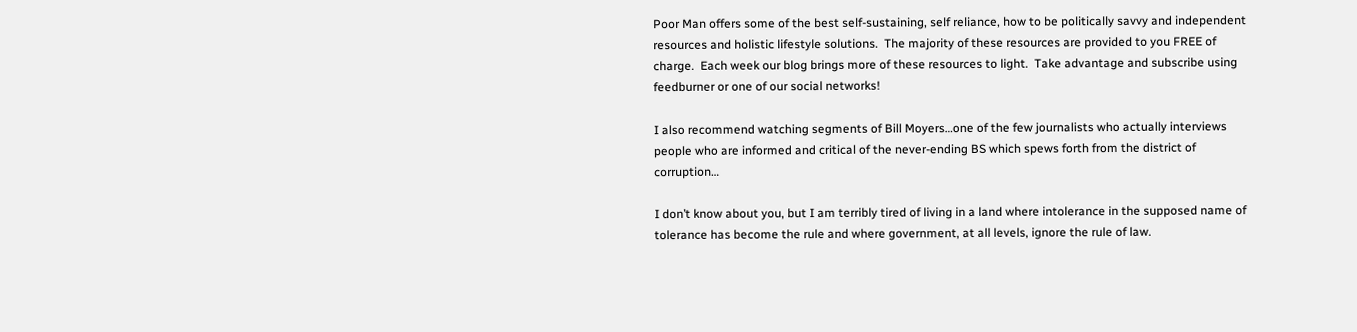Poor Man offers some of the best self-sustaining, self reliance, how to be politically savvy and independent resources and holistic lifestyle solutions.  The majority of these resources are provided to you FREE of charge.  Each week our blog brings more of these resources to light.  Take advantage and subscribe using feedburner or one of our social networks!

I also recommend watching segments of Bill Moyers…one of the few journalists who actually interviews people who are informed and critical of the never-ending BS which spews forth from the district of corruption…

I don’t know about you, but I am terribly tired of living in a land where intolerance in the supposed name of tolerance has become the rule and where government, at all levels, ignore the rule of law.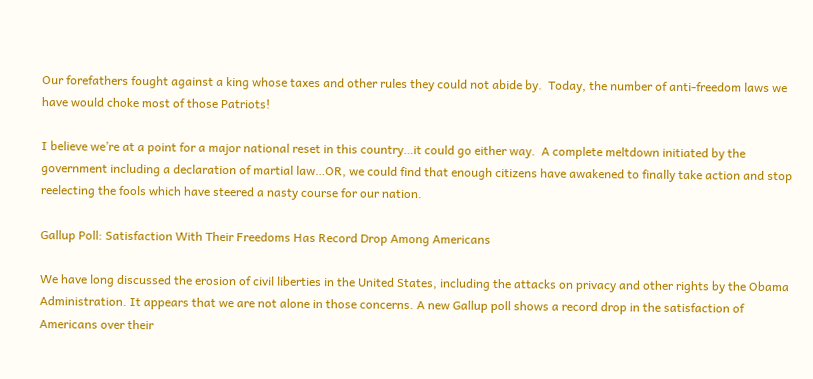Our forefathers fought against a king whose taxes and other rules they could not abide by.  Today, the number of anti-freedom laws we have would choke most of those Patriots!

I believe we’re at a point for a major national reset in this country…it could go either way.  A complete meltdown initiated by the government including a declaration of martial law…OR, we could find that enough citizens have awakened to finally take action and stop reelecting the fools which have steered a nasty course for our nation.

Gallup Poll: Satisfaction With Their Freedoms Has Record Drop Among Americans

We have long discussed the erosion of civil liberties in the United States, including the attacks on privacy and other rights by the Obama Administration. It appears that we are not alone in those concerns. A new Gallup poll shows a record drop in the satisfaction of Americans over their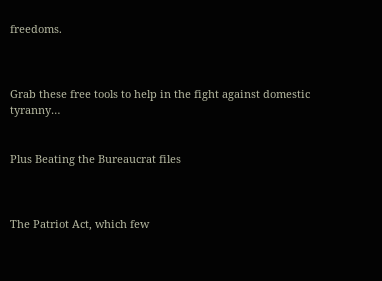freedoms.



Grab these free tools to help in the fight against domestic tyranny…


Plus Beating the Bureaucrat files



The Patriot Act, which few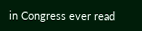in Congress ever read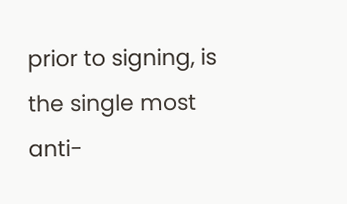prior to signing, is the single most anti-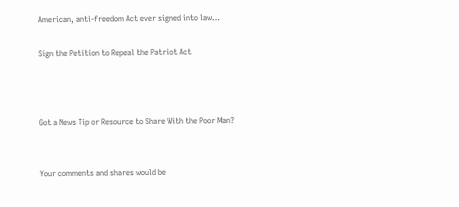American, anti-freedom Act ever signed into law…

Sign the Petition to Repeal the Patriot Act



Got a News Tip or Resource to Share With the Poor Man?


Your comments and shares would be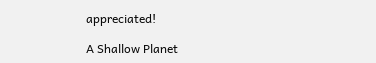appreciated!

A Shallow Planet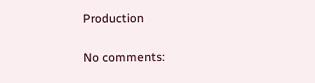Production


No comments: